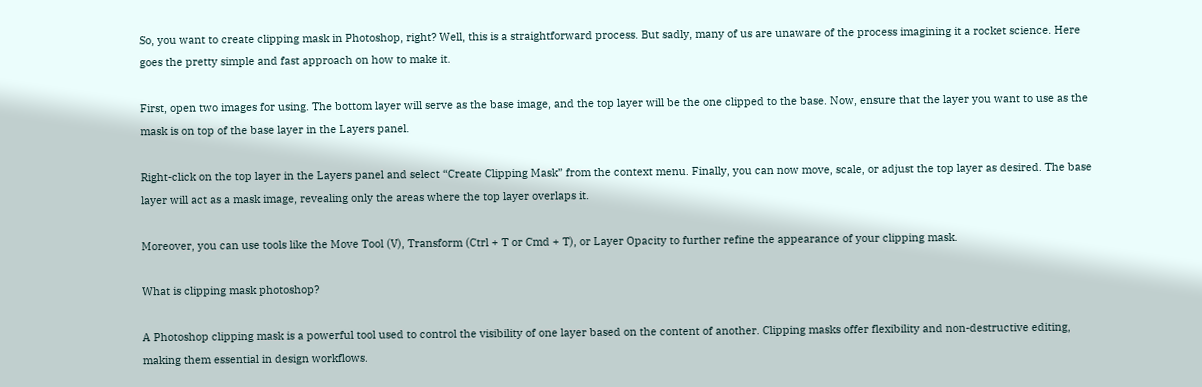So, you want to create clipping mask in Photoshop, right? Well, this is a straightforward process. But sadly, many of us are unaware of the process imagining it a rocket science. Here goes the pretty simple and fast approach on how to make it.

First, open two images for using. The bottom layer will serve as the base image, and the top layer will be the one clipped to the base. Now, ensure that the layer you want to use as the mask is on top of the base layer in the Layers panel.

Right-click on the top layer in the Layers panel and select “Create Clipping Mask” from the context menu. Finally, you can now move, scale, or adjust the top layer as desired. The base layer will act as a mask image, revealing only the areas where the top layer overlaps it.

Moreover, you can use tools like the Move Tool (V), Transform (Ctrl + T or Cmd + T), or Layer Opacity to further refine the appearance of your clipping mask.

What is clipping mask photoshop?

A Photoshop clipping mask is a powerful tool used to control the visibility of one layer based on the content of another. Clipping masks offer flexibility and non-destructive editing, making them essential in design workflows.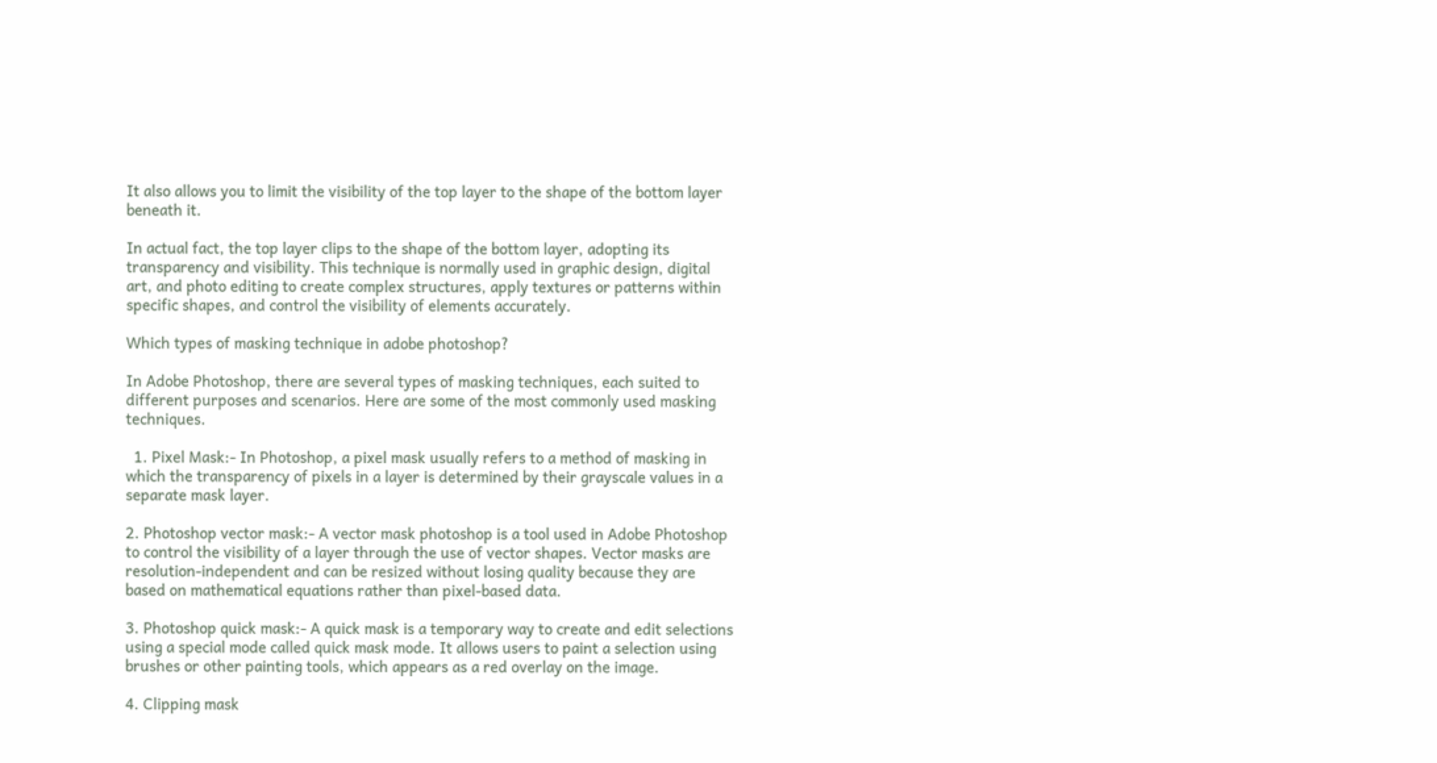It also allows you to limit the visibility of the top layer to the shape of the bottom layer beneath it.

In actual fact, the top layer clips to the shape of the bottom layer, adopting its transparency and visibility. This technique is normally used in graphic design, digital art, and photo editing to create complex structures, apply textures or patterns within specific shapes, and control the visibility of elements accurately.

Which types of masking technique in adobe photoshop?

In Adobe Photoshop, there are several types of masking techniques, each suited to different purposes and scenarios. Here are some of the most commonly used masking techniques.

  1. Pixel Mask:- In Photoshop, a pixel mask usually refers to a method of masking in which the transparency of pixels in a layer is determined by their grayscale values in a separate mask layer.

2. Photoshop vector mask:- A vector mask photoshop is a tool used in Adobe Photoshop to control the visibility of a layer through the use of vector shapes. Vector masks are resolution-independent and can be resized without losing quality because they are based on mathematical equations rather than pixel-based data.

3. Photoshop quick mask:- A quick mask is a temporary way to create and edit selections using a special mode called quick mask mode. It allows users to paint a selection using brushes or other painting tools, which appears as a red overlay on the image.

4. Clipping mask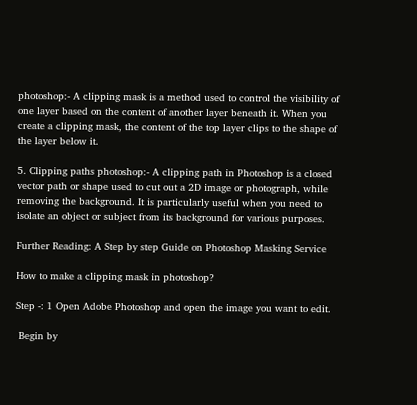photoshop:- A clipping mask is a method used to control the visibility of one layer based on the content of another layer beneath it. When you create a clipping mask, the content of the top layer clips to the shape of the layer below it.

5. Clipping paths photoshop:- A clipping path in Photoshop is a closed vector path or shape used to cut out a 2D image or photograph, while removing the background. It is particularly useful when you need to isolate an object or subject from its background for various purposes.

Further Reading: A Step by step Guide on Photoshop Masking Service

How to make a clipping mask in photoshop?

Step -: 1 Open Adobe Photoshop and open the image you want to edit.

 Begin by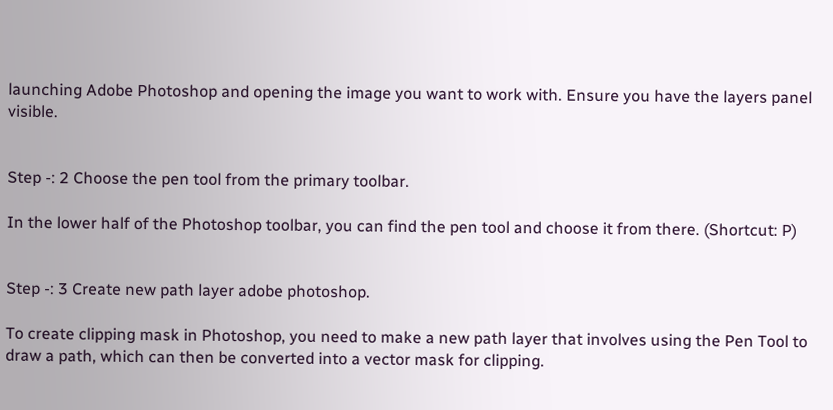launching Adobe Photoshop and opening the image you want to work with. Ensure you have the layers panel visible.


Step -: 2 Choose the pen tool from the primary toolbar.

In the lower half of the Photoshop toolbar, you can find the pen tool and choose it from there. (Shortcut: P)


Step -: 3 Create new path layer adobe photoshop.

To create clipping mask in Photoshop, you need to make a new path layer that involves using the Pen Tool to draw a path, which can then be converted into a vector mask for clipping.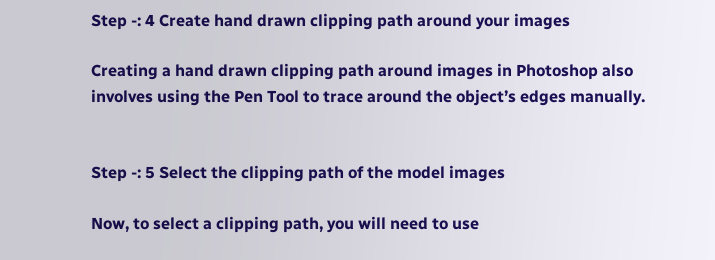Step -: 4 Create hand drawn clipping path around your images

Creating a hand drawn clipping path around images in Photoshop also involves using the Pen Tool to trace around the object’s edges manually.


Step -: 5 Select the clipping path of the model images

Now, to select a clipping path, you will need to use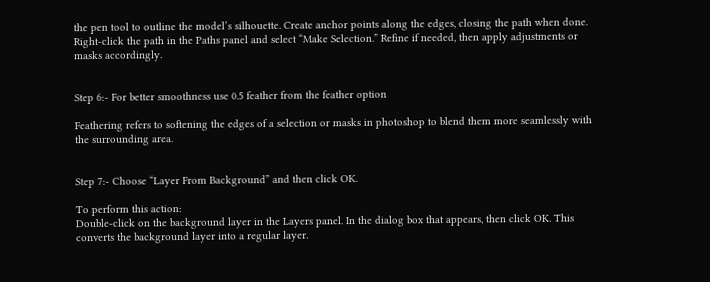the pen tool to outline the model’s silhouette. Create anchor points along the edges, closing the path when done. Right-click the path in the Paths panel and select “Make Selection.” Refine if needed, then apply adjustments or masks accordingly.


Step 6:- For better smoothness use 0.5 feather from the feather option

Feathering refers to softening the edges of a selection or masks in photoshop to blend them more seamlessly with the surrounding area.


Step 7:- Choose “Layer From Background” and then click OK.

To perform this action:
Double-click on the background layer in the Layers panel. In the dialog box that appears, then click OK. This converts the background layer into a regular layer.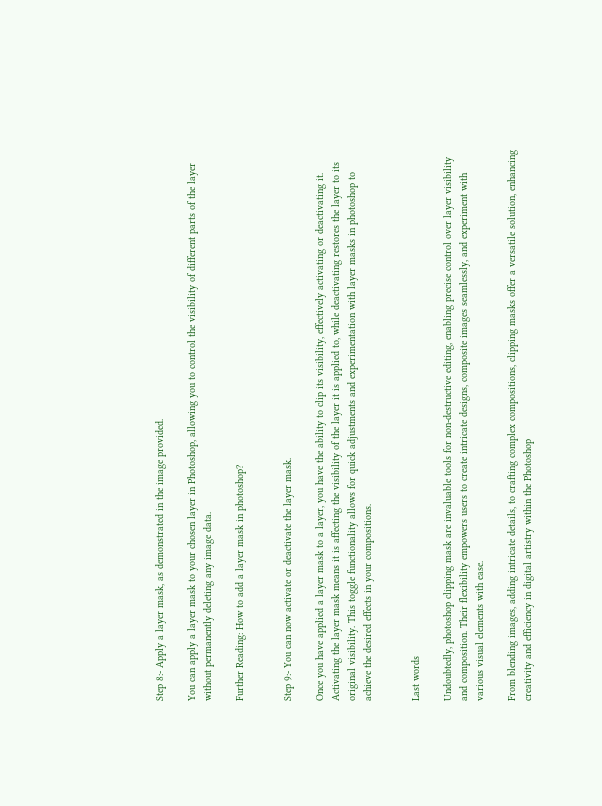Step 8:- Apply a layer mask, as demonstrated in the image provided.

You can apply a layer mask to your chosen layer in Photoshop, allowing you to control the visibility of different parts of the layer without permanently deleting any image data.

Further Reading: How to add a layer mask in photoshop?


Step 9:- You can now activate or deactivate the layer mask.

Once you have applied a layer mask to a layer, you have the ability to clip its visibility, effectively activating or deactivating it. Activating the layer mask means it is affecting the visibility of the layer it is applied to, while deactivating restores the layer to its original visibility. This toggle functionality allows for quick adjustments and experimentation with layer masks in photoshop to achieve the desired effects in your compositions.


Last words

Undoubtedly, photoshop clipping mask are invaluable tools for non-destructive editing, enabling precise control over layer visibility and composition. Their flexibility empowers users to create intricate designs, composite images seamlessly, and experiment with various visual elements with ease.

From blending images, adding intricate details, to crafting complex compositions, clipping masks offer a versatile solution, enhancing creativity and efficiency in digital artistry within the Photoshop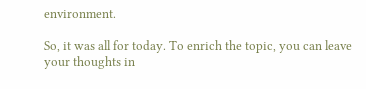environment.

So, it was all for today. To enrich the topic, you can leave your thoughts in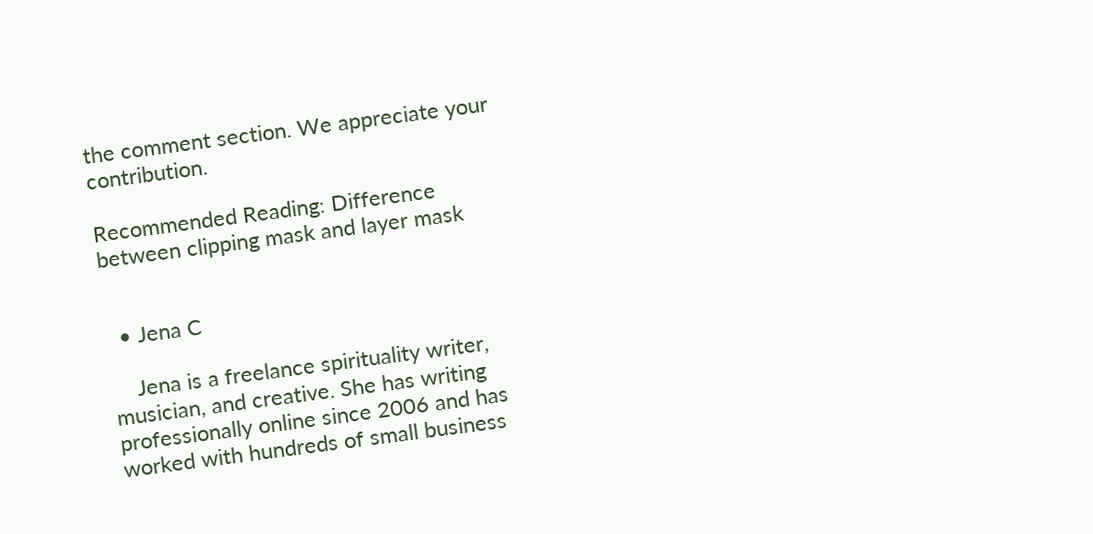the comment section. We appreciate your contribution.

Recommended Reading: Difference between clipping mask and layer mask


  • Jena C

    Jena is a freelance spirituality writer, musician, and creative. She has writing professionally online since 2006 and has worked with hundreds of small business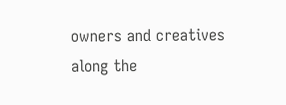owners and creatives along the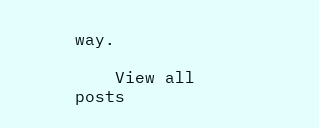way.

    View all posts